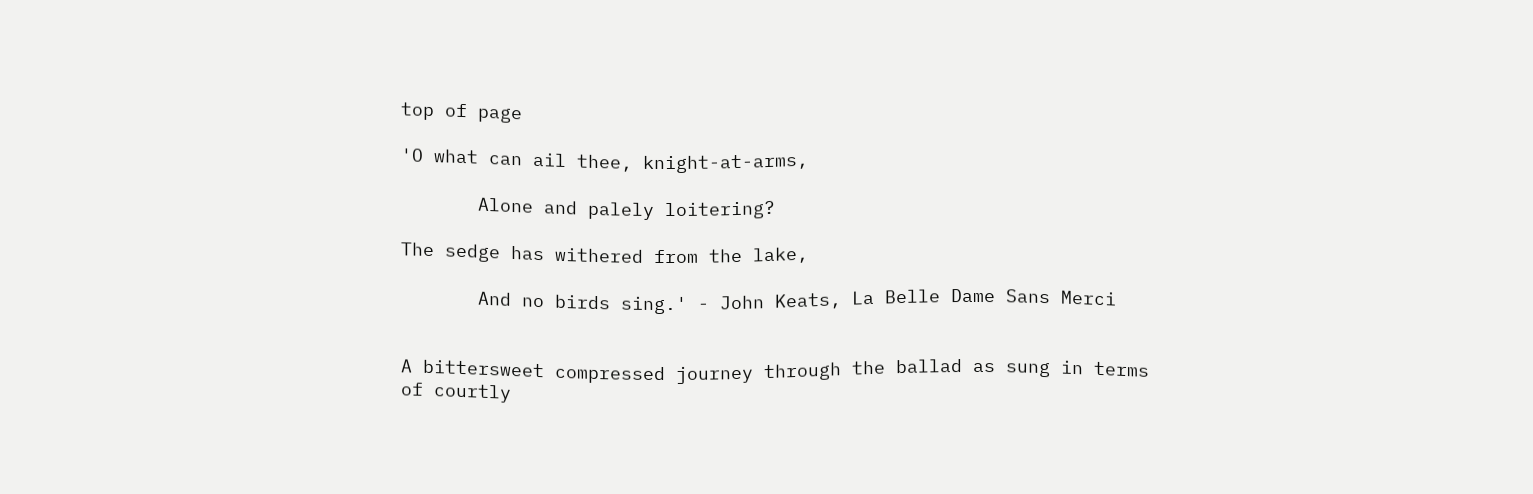top of page

'O what can ail thee, knight-at-arms,

       Alone and palely loitering?

The sedge has withered from the lake,

       And no birds sing.' - John Keats, La Belle Dame Sans Merci


A bittersweet compressed journey through the ballad as sung in terms of courtly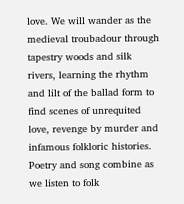love. We will wander as the medieval troubadour through tapestry woods and silk rivers, learning the rhythm and lilt of the ballad form to find scenes of unrequited love, revenge by murder and infamous folkloric histories. Poetry and song combine as we listen to folk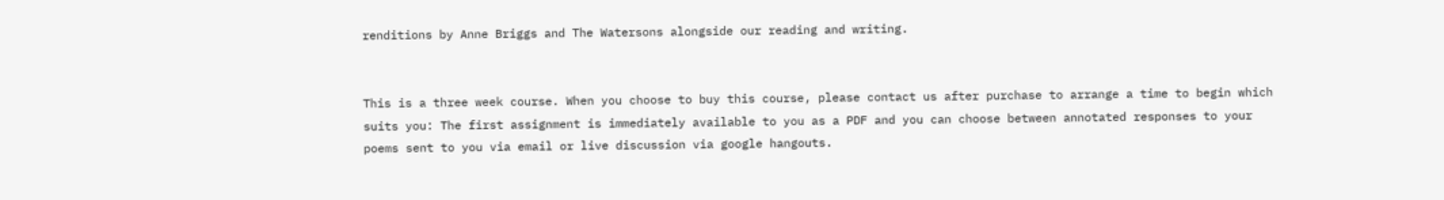renditions by Anne Briggs and The Watersons alongside our reading and writing.


This is a three week course. When you choose to buy this course, please contact us after purchase to arrange a time to begin which suits you: The first assignment is immediately available to you as a PDF and you can choose between annotated responses to your poems sent to you via email or live discussion via google hangouts.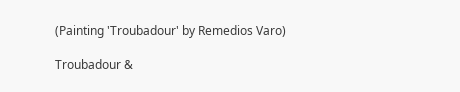(Painting 'Troubadour' by Remedios Varo)

Troubadour &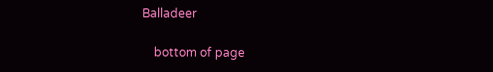Balladeer

    bottom of page